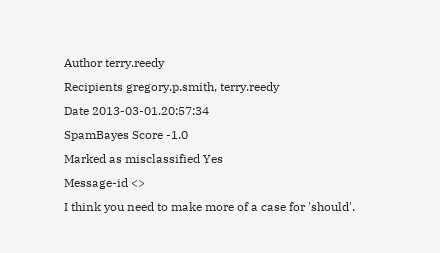Author terry.reedy
Recipients gregory.p.smith, terry.reedy
Date 2013-03-01.20:57:34
SpamBayes Score -1.0
Marked as misclassified Yes
Message-id <>
I think you need to make more of a case for 'should'.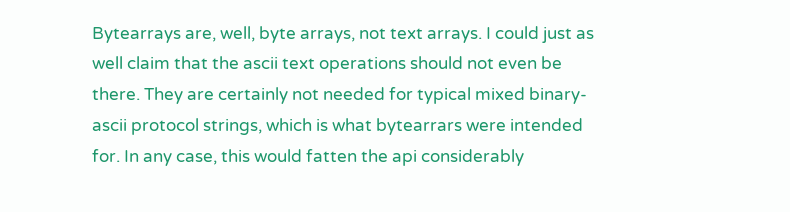Bytearrays are, well, byte arrays, not text arrays. I could just as well claim that the ascii text operations should not even be there. They are certainly not needed for typical mixed binary-ascii protocol strings, which is what bytearrars were intended for. In any case, this would fatten the api considerably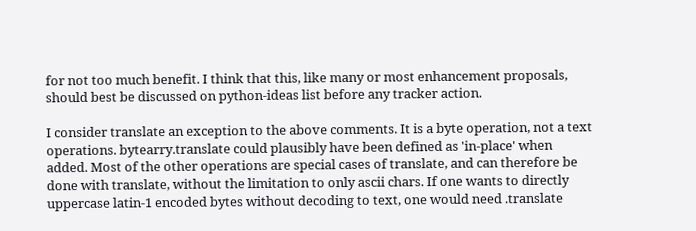for not too much benefit. I think that this, like many or most enhancement proposals, should best be discussed on python-ideas list before any tracker action.

I consider translate an exception to the above comments. It is a byte operation, not a text operations. bytearry.translate could plausibly have been defined as 'in-place' when added. Most of the other operations are special cases of translate, and can therefore be done with translate, without the limitation to only ascii chars. If one wants to directly uppercase latin-1 encoded bytes without decoding to text, one would need .translate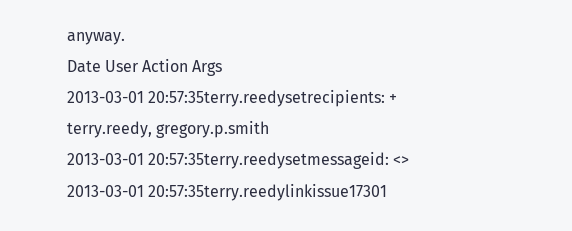anyway.
Date User Action Args
2013-03-01 20:57:35terry.reedysetrecipients: + terry.reedy, gregory.p.smith
2013-03-01 20:57:35terry.reedysetmessageid: <>
2013-03-01 20:57:35terry.reedylinkissue17301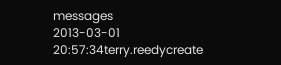messages
2013-03-01 20:57:34terry.reedycreate